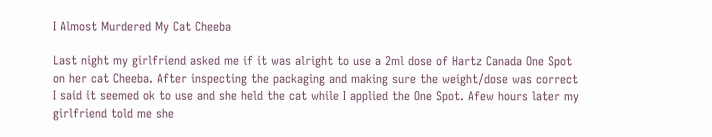I Almost Murdered My Cat Cheeba

Last night my girlfriend asked me if it was alright to use a 2ml dose of Hartz Canada One Spot on her cat Cheeba. After inspecting the packaging and making sure the weight/dose was correct I said it seemed ok to use and she held the cat while I applied the One Spot. Afew hours later my girlfriend told me she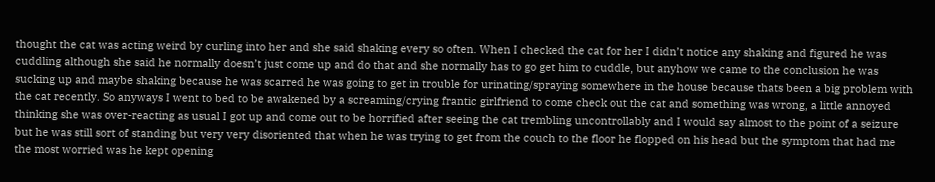thought the cat was acting weird by curling into her and she said shaking every so often. When I checked the cat for her I didn’t notice any shaking and figured he was cuddling although she said he normally doesn’t just come up and do that and she normally has to go get him to cuddle, but anyhow we came to the conclusion he was sucking up and maybe shaking because he was scarred he was going to get in trouble for urinating/spraying somewhere in the house because thats been a big problem with the cat recently. So anyways I went to bed to be awakened by a screaming/crying frantic girlfriend to come check out the cat and something was wrong, a little annoyed thinking she was over-reacting as usual I got up and come out to be horrified after seeing the cat trembling uncontrollably and I would say almost to the point of a seizure but he was still sort of standing but very very disoriented that when he was trying to get from the couch to the floor he flopped on his head but the symptom that had me the most worried was he kept opening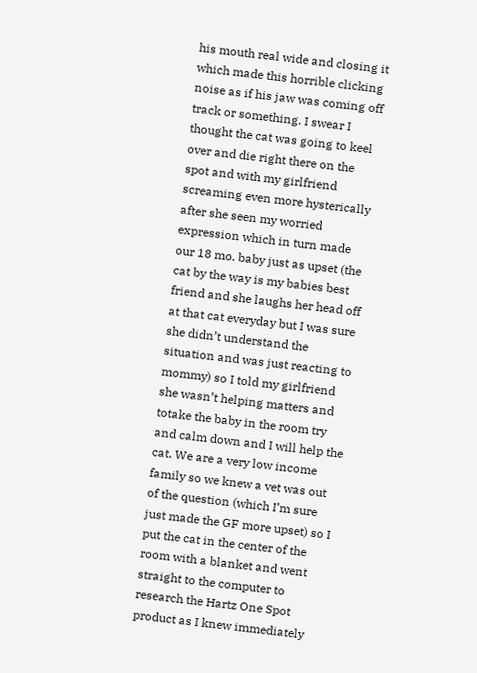his mouth real wide and closing it which made this horrible clicking noise as if his jaw was coming off track or something. I swear I thought the cat was going to keel over and die right there on the spot and with my girlfriend screaming even more hysterically after she seen my worried expression which in turn made our 18 mo. baby just as upset (the cat by the way is my babies best friend and she laughs her head off at that cat everyday but I was sure she didn’t understand the situation and was just reacting to mommy) so I told my girlfriend she wasn’t helping matters and totake the baby in the room try and calm down and I will help the cat. We are a very low income family so we knew a vet was out of the question (which I’m sure just made the GF more upset) so I put the cat in the center of the room with a blanket and went straight to the computer to research the Hartz One Spot product as I knew immediately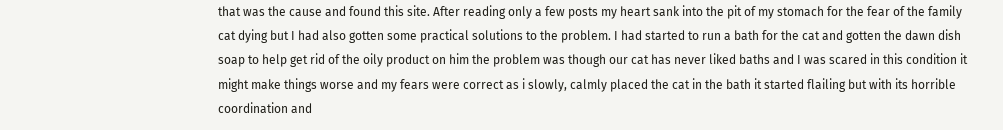that was the cause and found this site. After reading only a few posts my heart sank into the pit of my stomach for the fear of the family cat dying but I had also gotten some practical solutions to the problem. I had started to run a bath for the cat and gotten the dawn dish soap to help get rid of the oily product on him the problem was though our cat has never liked baths and I was scared in this condition it might make things worse and my fears were correct as i slowly, calmly placed the cat in the bath it started flailing but with its horrible coordination and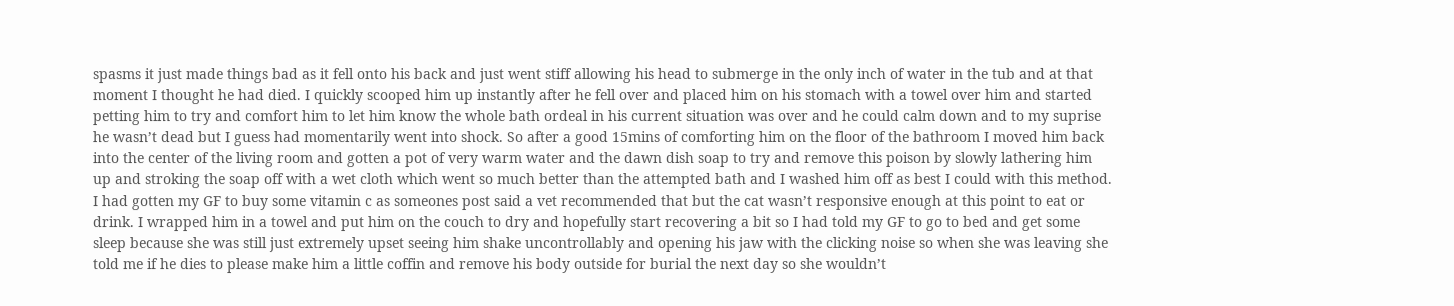spasms it just made things bad as it fell onto his back and just went stiff allowing his head to submerge in the only inch of water in the tub and at that moment I thought he had died. I quickly scooped him up instantly after he fell over and placed him on his stomach with a towel over him and started petting him to try and comfort him to let him know the whole bath ordeal in his current situation was over and he could calm down and to my suprise he wasn’t dead but I guess had momentarily went into shock. So after a good 15mins of comforting him on the floor of the bathroom I moved him back into the center of the living room and gotten a pot of very warm water and the dawn dish soap to try and remove this poison by slowly lathering him up and stroking the soap off with a wet cloth which went so much better than the attempted bath and I washed him off as best I could with this method. I had gotten my GF to buy some vitamin c as someones post said a vet recommended that but the cat wasn’t responsive enough at this point to eat or drink. I wrapped him in a towel and put him on the couch to dry and hopefully start recovering a bit so I had told my GF to go to bed and get some sleep because she was still just extremely upset seeing him shake uncontrollably and opening his jaw with the clicking noise so when she was leaving she told me if he dies to please make him a little coffin and remove his body outside for burial the next day so she wouldn’t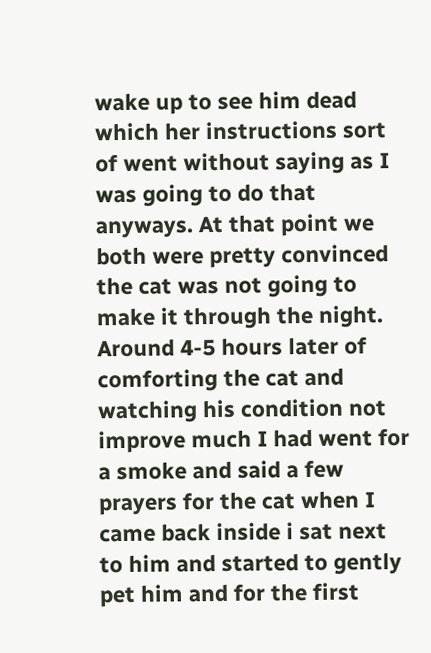wake up to see him dead which her instructions sort of went without saying as I was going to do that anyways. At that point we both were pretty convinced the cat was not going to make it through the night. Around 4-5 hours later of comforting the cat and watching his condition not improve much I had went for a smoke and said a few prayers for the cat when I came back inside i sat next to him and started to gently pet him and for the first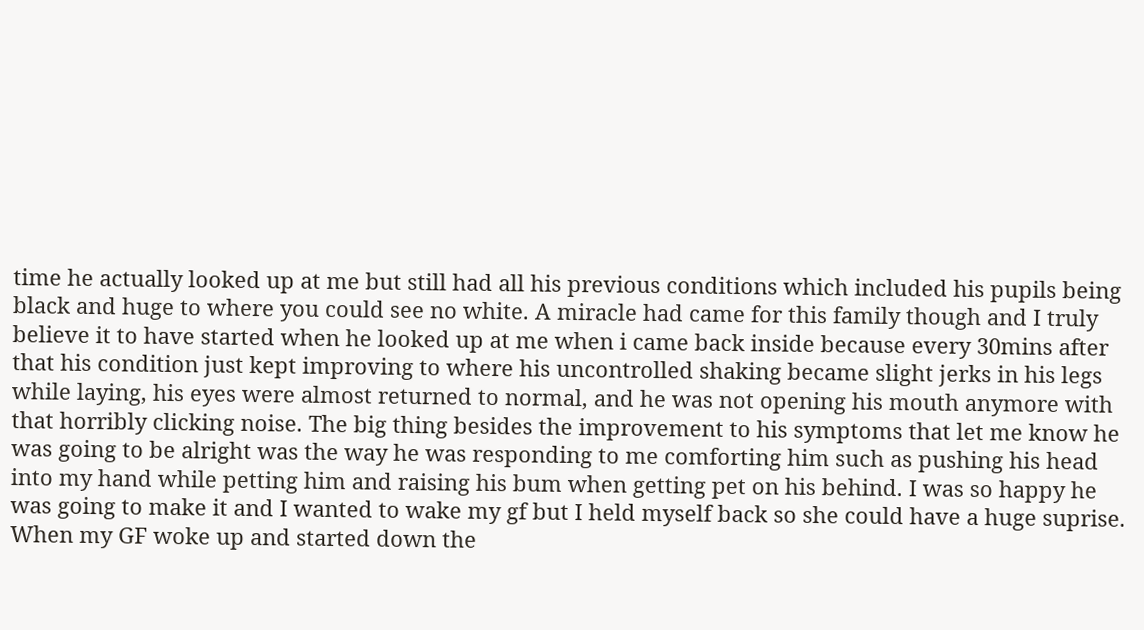time he actually looked up at me but still had all his previous conditions which included his pupils being black and huge to where you could see no white. A miracle had came for this family though and I truly believe it to have started when he looked up at me when i came back inside because every 30mins after that his condition just kept improving to where his uncontrolled shaking became slight jerks in his legs while laying, his eyes were almost returned to normal, and he was not opening his mouth anymore with that horribly clicking noise. The big thing besides the improvement to his symptoms that let me know he was going to be alright was the way he was responding to me comforting him such as pushing his head into my hand while petting him and raising his bum when getting pet on his behind. I was so happy he was going to make it and I wanted to wake my gf but I held myself back so she could have a huge suprise. When my GF woke up and started down the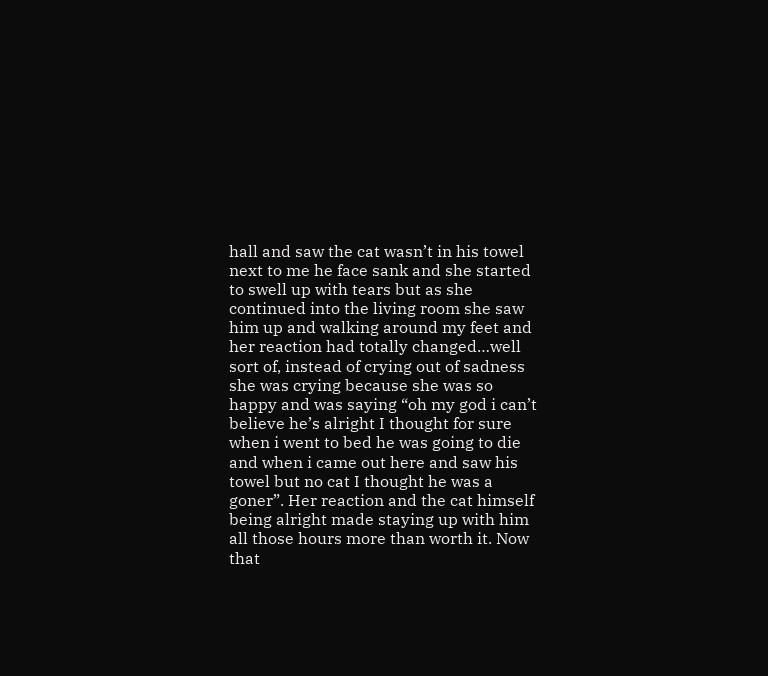hall and saw the cat wasn’t in his towel next to me he face sank and she started to swell up with tears but as she continued into the living room she saw him up and walking around my feet and her reaction had totally changed…well sort of, instead of crying out of sadness she was crying because she was so happy and was saying “oh my god i can’t believe he’s alright I thought for sure when i went to bed he was going to die and when i came out here and saw his towel but no cat I thought he was a goner”. Her reaction and the cat himself being alright made staying up with him all those hours more than worth it. Now that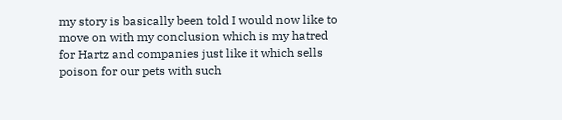my story is basically been told I would now like to move on with my conclusion which is my hatred for Hartz and companies just like it which sells poison for our pets with such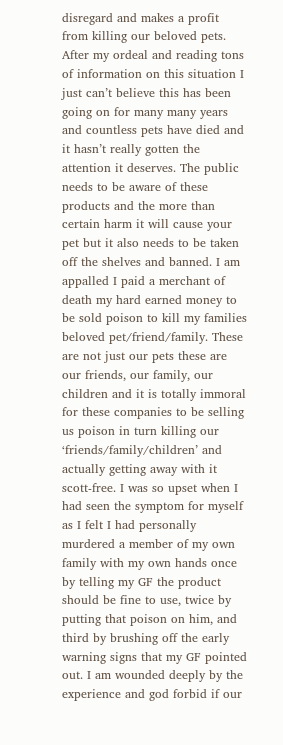disregard and makes a profit from killing our beloved pets. After my ordeal and reading tons of information on this situation I just can’t believe this has been going on for many many years and countless pets have died and it hasn’t really gotten the attention it deserves. The public needs to be aware of these products and the more than certain harm it will cause your pet but it also needs to be taken off the shelves and banned. I am appalled I paid a merchant of death my hard earned money to be sold poison to kill my families beloved pet/friend/family. These are not just our pets these are our friends, our family, our children and it is totally immoral for these companies to be selling us poison in turn killing our ‘friends/family/children’ and actually getting away with it scott-free. I was so upset when I had seen the symptom for myself as I felt I had personally murdered a member of my own family with my own hands once by telling my GF the product should be fine to use, twice by putting that poison on him, and third by brushing off the early warning signs that my GF pointed out. I am wounded deeply by the experience and god forbid if our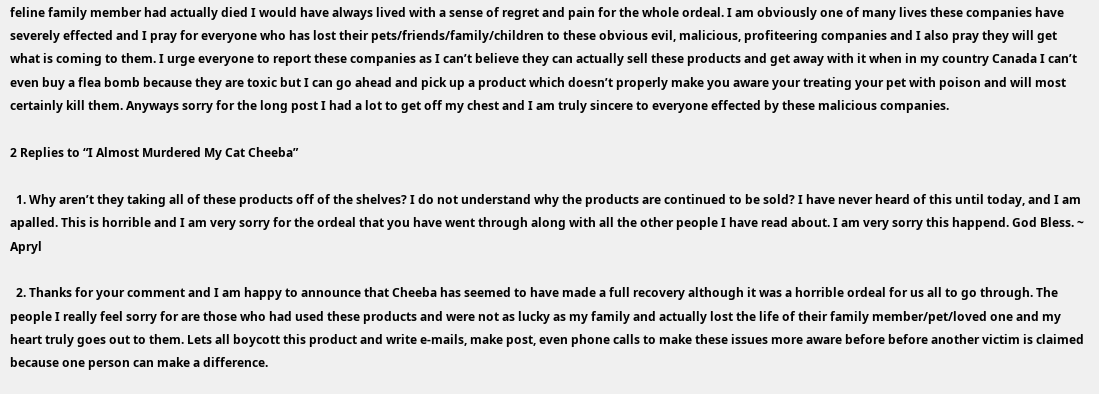feline family member had actually died I would have always lived with a sense of regret and pain for the whole ordeal. I am obviously one of many lives these companies have severely effected and I pray for everyone who has lost their pets/friends/family/children to these obvious evil, malicious, profiteering companies and I also pray they will get what is coming to them. I urge everyone to report these companies as I can’t believe they can actually sell these products and get away with it when in my country Canada I can’t even buy a flea bomb because they are toxic but I can go ahead and pick up a product which doesn’t properly make you aware your treating your pet with poison and will most certainly kill them. Anyways sorry for the long post I had a lot to get off my chest and I am truly sincere to everyone effected by these malicious companies.

2 Replies to “I Almost Murdered My Cat Cheeba”

  1. Why aren’t they taking all of these products off of the shelves? I do not understand why the products are continued to be sold? I have never heard of this until today, and I am apalled. This is horrible and I am very sorry for the ordeal that you have went through along with all the other people I have read about. I am very sorry this happend. God Bless. ~ Apryl

  2. Thanks for your comment and I am happy to announce that Cheeba has seemed to have made a full recovery although it was a horrible ordeal for us all to go through. The people I really feel sorry for are those who had used these products and were not as lucky as my family and actually lost the life of their family member/pet/loved one and my heart truly goes out to them. Lets all boycott this product and write e-mails, make post, even phone calls to make these issues more aware before before another victim is claimed because one person can make a difference.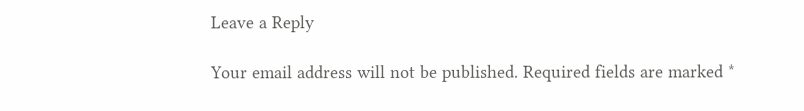Leave a Reply

Your email address will not be published. Required fields are marked *